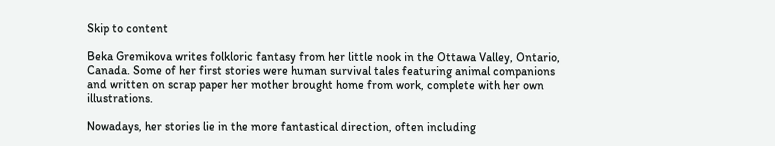Skip to content

Beka Gremikova writes folkloric fantasy from her little nook in the Ottawa Valley, Ontario, Canada. Some of her first stories were human survival tales featuring animal companions and written on scrap paper her mother brought home from work, complete with her own illustrations.

Nowadays, her stories lie in the more fantastical direction, often including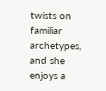twists on familiar archetypes, and she enjoys a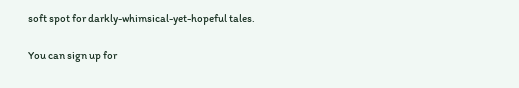soft spot for darkly-whimsical-yet-hopeful tales.

You can sign up for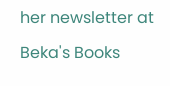her newsletter at

Beka's Books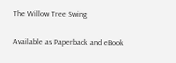The Willow Tree Swing

Available as Paperback and eBook